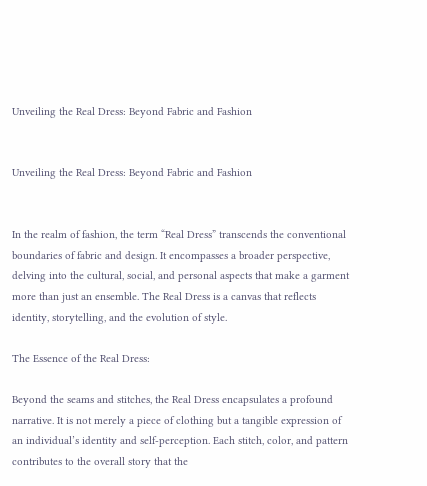Unveiling the Real Dress: Beyond Fabric and Fashion


Unveiling the Real Dress: Beyond Fabric and Fashion


In the realm of fashion, the term “Real Dress” transcends the conventional boundaries of fabric and design. It encompasses a broader perspective, delving into the cultural, social, and personal aspects that make a garment more than just an ensemble. The Real Dress is a canvas that reflects identity, storytelling, and the evolution of style.

The Essence of the Real Dress:

Beyond the seams and stitches, the Real Dress encapsulates a profound narrative. It is not merely a piece of clothing but a tangible expression of an individual’s identity and self-perception. Each stitch, color, and pattern contributes to the overall story that the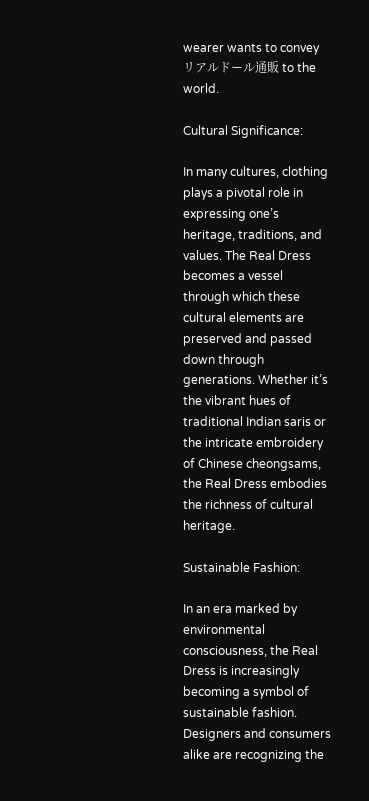wearer wants to convey リアルドール通販 to the world.

Cultural Significance:

In many cultures, clothing plays a pivotal role in expressing one’s heritage, traditions, and values. The Real Dress becomes a vessel through which these cultural elements are preserved and passed down through generations. Whether it’s the vibrant hues of traditional Indian saris or the intricate embroidery of Chinese cheongsams, the Real Dress embodies the richness of cultural heritage.

Sustainable Fashion:

In an era marked by environmental consciousness, the Real Dress is increasingly becoming a symbol of sustainable fashion. Designers and consumers alike are recognizing the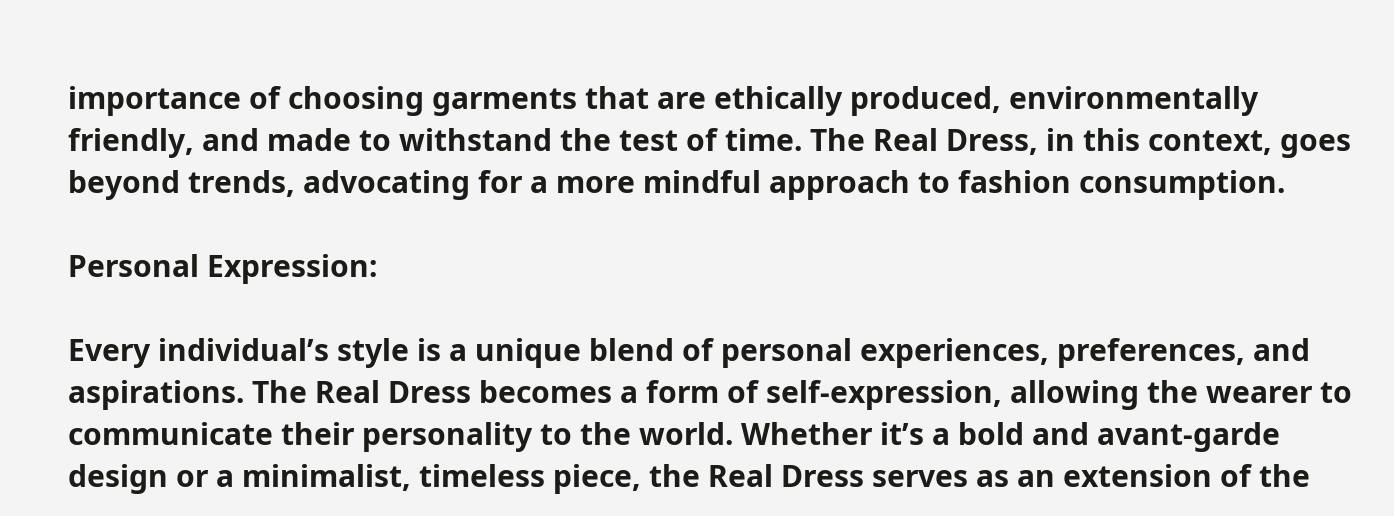importance of choosing garments that are ethically produced, environmentally friendly, and made to withstand the test of time. The Real Dress, in this context, goes beyond trends, advocating for a more mindful approach to fashion consumption.

Personal Expression:

Every individual’s style is a unique blend of personal experiences, preferences, and aspirations. The Real Dress becomes a form of self-expression, allowing the wearer to communicate their personality to the world. Whether it’s a bold and avant-garde design or a minimalist, timeless piece, the Real Dress serves as an extension of the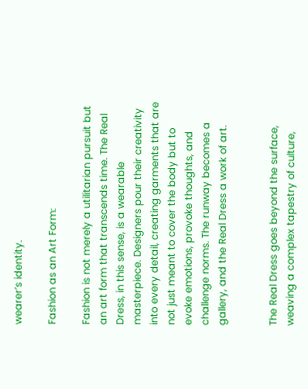wearer’s identity.

Fashion as an Art Form:

Fashion is not merely a utilitarian pursuit but an art form that transcends time. The Real Dress, in this sense, is a wearable masterpiece. Designers pour their creativity into every detail, creating garments that are not just meant to cover the body but to evoke emotions, provoke thoughts, and challenge norms. The runway becomes a gallery, and the Real Dress a work of art.


The Real Dress goes beyond the surface, weaving a complex tapestry of culture,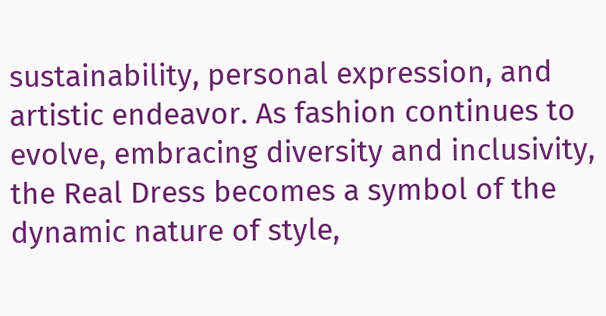sustainability, personal expression, and artistic endeavor. As fashion continues to evolve, embracing diversity and inclusivity, the Real Dress becomes a symbol of the dynamic nature of style,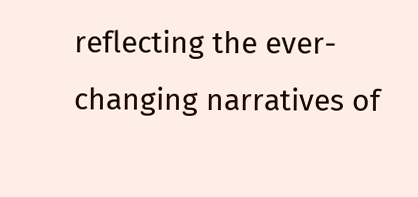reflecting the ever-changing narratives of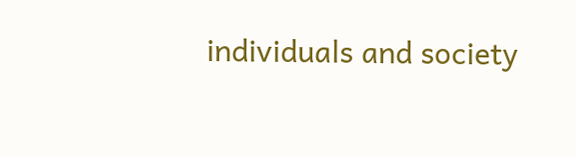individuals and society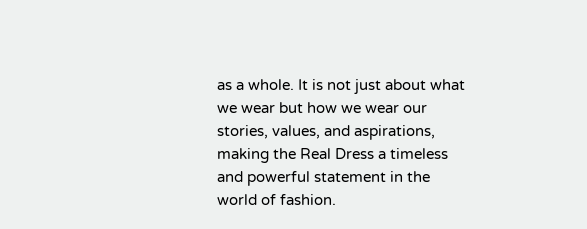as a whole. It is not just about what we wear but how we wear our stories, values, and aspirations, making the Real Dress a timeless and powerful statement in the world of fashion.